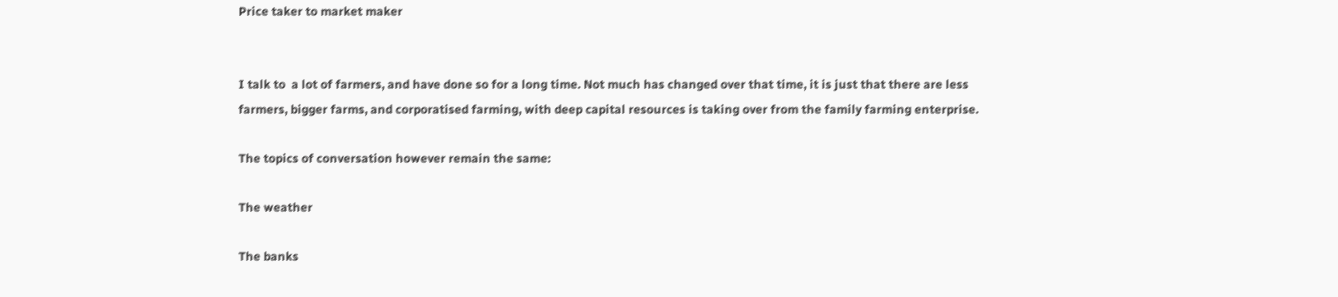Price taker to market maker


I talk to  a lot of farmers, and have done so for a long time. Not much has changed over that time, it is just that there are less farmers, bigger farms, and corporatised farming, with deep capital resources is taking over from the family farming enterprise.

The topics of conversation however remain the same:

The weather

The banks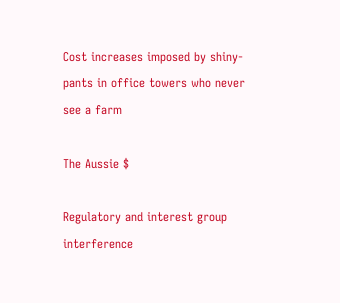Cost increases imposed by shiny-pants in office towers who never see a farm

The Aussie $

Regulatory and interest group interference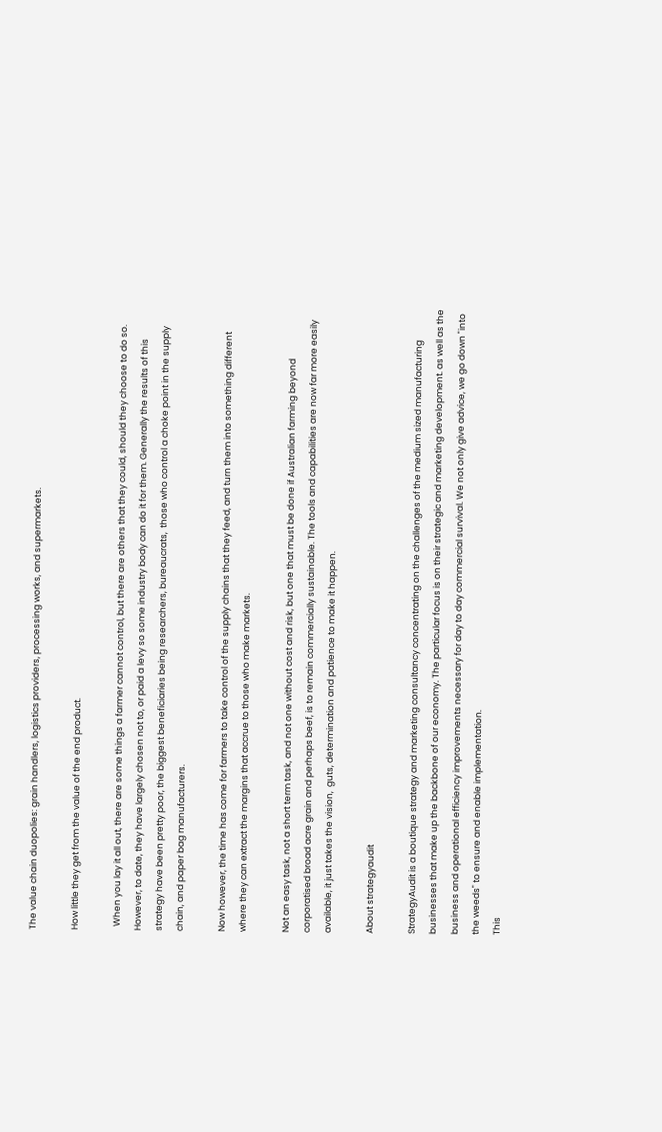The value chain duopolies: grain handlers, logistics providers, processing works, and supermarkets.

How little they get from the value of the end product.

  When you lay it all out, there are some things a farmer cannot control, but there are others that they could, should they choose to do so. However, to date, they have largely chosen not to, or paid a levy so some industry body can do it for them. Generally the results of this strategy have been pretty poor, the biggest beneficiaries being researchers, bureaucrats,  those who control a choke point in the supply chain, and paper bag manufacturers.

Now however, the time has come for farmers to take control of the supply chains that they feed, and turn them into something different where they can extract the margins that accrue to those who make markets.

Not an easy task, not a short term task, and not one without cost and risk, but one that must be done if Australian farming beyond corporatised broad acre grain and perhaps beef, is to remain commercially sustainable. The tools and capabilities are now far more easily available, it just takes the vision,  guts, determination and patience to make it happen.

About strategyaudit

StrategyAudit is a boutique strategy and marketing consultancy concentrating on the challenges of the medium sized manufacturing businesses that make up the backbone of our economy. The particular focus is on their strategic and marketing development. as well as the business and operational efficiency improvements necessary for day to day commercial survival. We not only give advice, we go down "into the weeds" to ensure and enable implementation.
This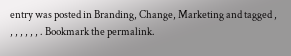entry was posted in Branding, Change, Marketing and tagged , , , , , , , . Bookmark the permalink.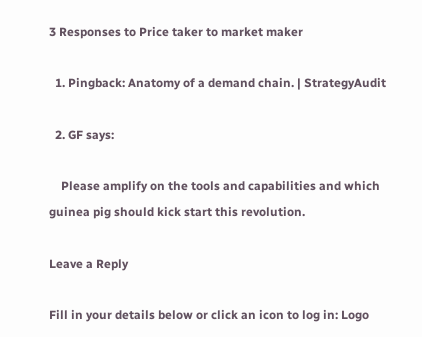3 Responses to Price taker to market maker

  1. Pingback: Anatomy of a demand chain. | StrategyAudit

  2. GF says:

    Please amplify on the tools and capabilities and which guinea pig should kick start this revolution.

Leave a Reply

Fill in your details below or click an icon to log in: Logo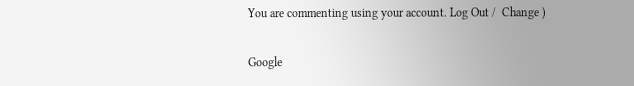You are commenting using your account. Log Out /  Change )

Google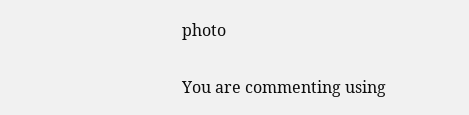photo

You are commenting using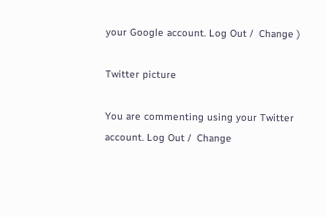your Google account. Log Out /  Change )

Twitter picture

You are commenting using your Twitter account. Log Out /  Change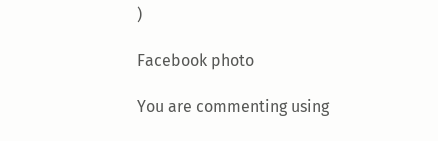)

Facebook photo

You are commenting using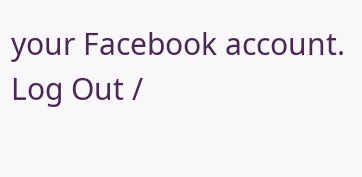your Facebook account. Log Out /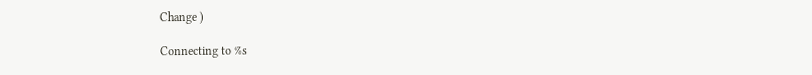Change )

Connecting to %s